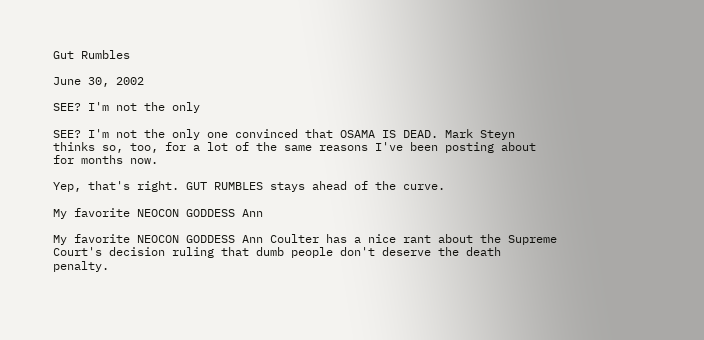Gut Rumbles

June 30, 2002

SEE? I'm not the only

SEE? I'm not the only one convinced that OSAMA IS DEAD. Mark Steyn thinks so, too, for a lot of the same reasons I've been posting about for months now.

Yep, that's right. GUT RUMBLES stays ahead of the curve.

My favorite NEOCON GODDESS Ann

My favorite NEOCON GODDESS Ann Coulter has a nice rant about the Supreme Court's decision ruling that dumb people don't deserve the death penalty.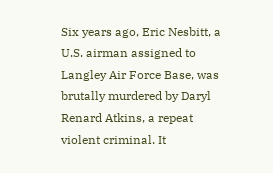Six years ago, Eric Nesbitt, a U.S. airman assigned to Langley Air Force Base, was brutally murdered by Daryl Renard Atkins, a repeat violent criminal. It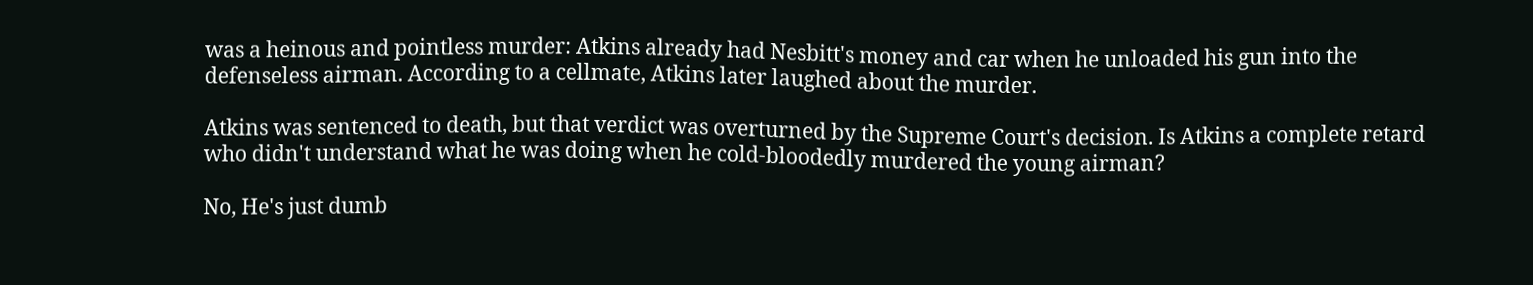was a heinous and pointless murder: Atkins already had Nesbitt's money and car when he unloaded his gun into the defenseless airman. According to a cellmate, Atkins later laughed about the murder.

Atkins was sentenced to death, but that verdict was overturned by the Supreme Court's decision. Is Atkins a complete retard who didn't understand what he was doing when he cold-bloodedly murdered the young airman?

No, He's just dumb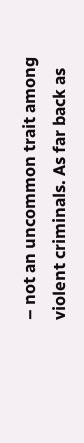– not an uncommon trait among violent criminals. As far back as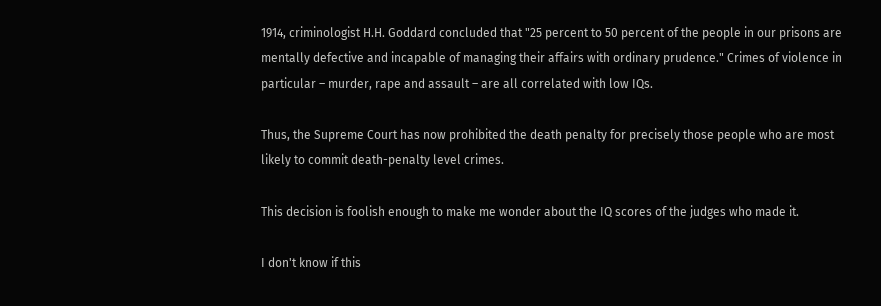1914, criminologist H.H. Goddard concluded that "25 percent to 50 percent of the people in our prisons are mentally defective and incapable of managing their affairs with ordinary prudence." Crimes of violence in particular – murder, rape and assault – are all correlated with low IQs.

Thus, the Supreme Court has now prohibited the death penalty for precisely those people who are most likely to commit death-penalty level crimes.

This decision is foolish enough to make me wonder about the IQ scores of the judges who made it.

I don't know if this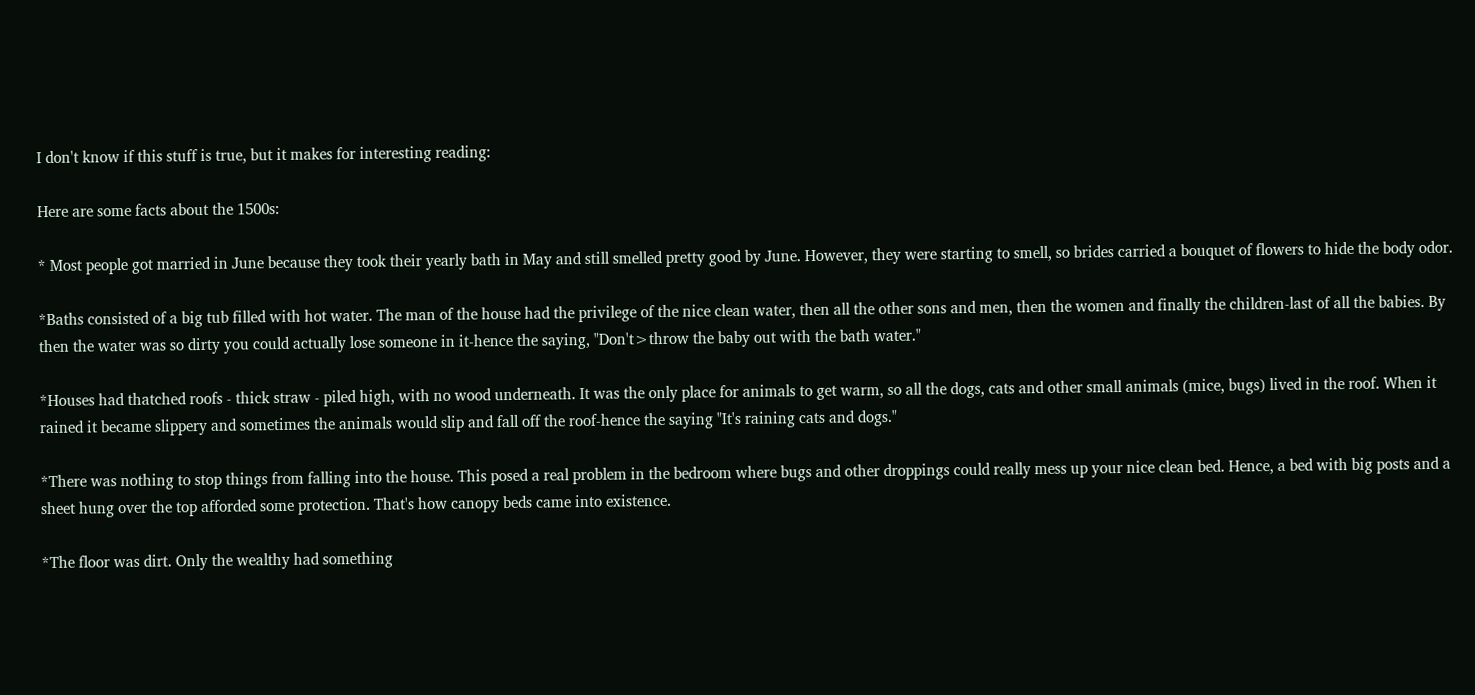I don't know if this stuff is true, but it makes for interesting reading:

Here are some facts about the 1500s:

* Most people got married in June because they took their yearly bath in May and still smelled pretty good by June. However, they were starting to smell, so brides carried a bouquet of flowers to hide the body odor.

*Baths consisted of a big tub filled with hot water. The man of the house had the privilege of the nice clean water, then all the other sons and men, then the women and finally the children-last of all the babies. By then the water was so dirty you could actually lose someone in it-hence the saying, "Don't>throw the baby out with the bath water."

*Houses had thatched roofs - thick straw - piled high, with no wood underneath. It was the only place for animals to get warm, so all the dogs, cats and other small animals (mice, bugs) lived in the roof. When it rained it became slippery and sometimes the animals would slip and fall off the roof-hence the saying "It's raining cats and dogs."

*There was nothing to stop things from falling into the house. This posed a real problem in the bedroom where bugs and other droppings could really mess up your nice clean bed. Hence, a bed with big posts and a sheet hung over the top afforded some protection. That's how canopy beds came into existence.

*The floor was dirt. Only the wealthy had something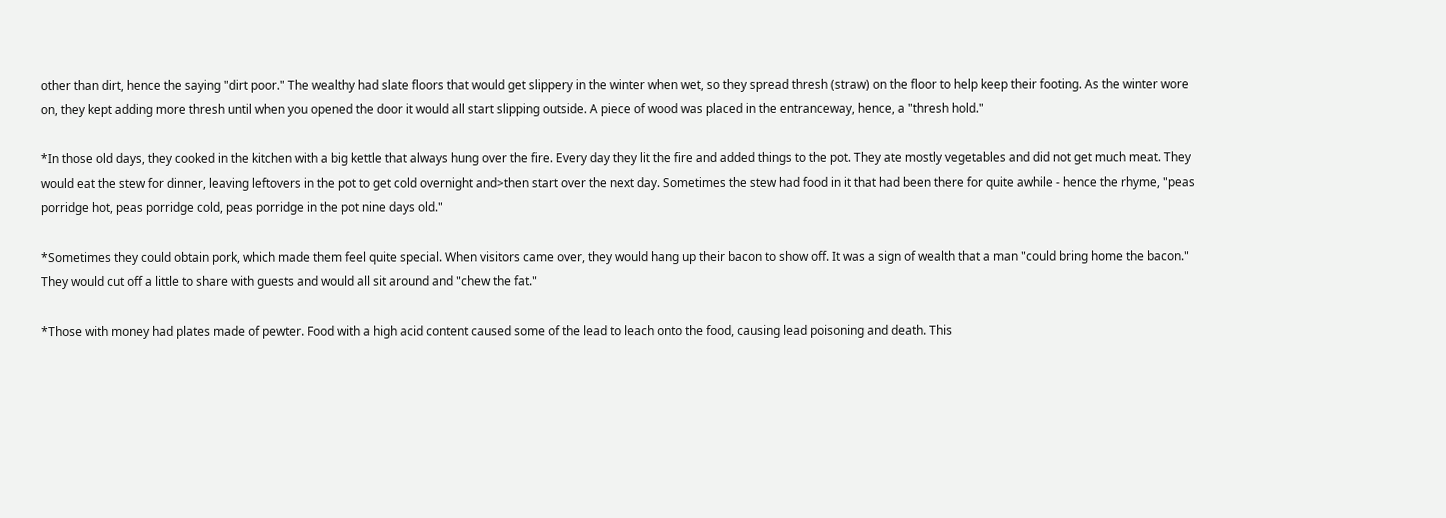other than dirt, hence the saying "dirt poor." The wealthy had slate floors that would get slippery in the winter when wet, so they spread thresh (straw) on the floor to help keep their footing. As the winter wore on, they kept adding more thresh until when you opened the door it would all start slipping outside. A piece of wood was placed in the entranceway, hence, a "thresh hold."

*In those old days, they cooked in the kitchen with a big kettle that always hung over the fire. Every day they lit the fire and added things to the pot. They ate mostly vegetables and did not get much meat. They would eat the stew for dinner, leaving leftovers in the pot to get cold overnight and>then start over the next day. Sometimes the stew had food in it that had been there for quite awhile - hence the rhyme, "peas porridge hot, peas porridge cold, peas porridge in the pot nine days old."

*Sometimes they could obtain pork, which made them feel quite special. When visitors came over, they would hang up their bacon to show off. It was a sign of wealth that a man "could bring home the bacon." They would cut off a little to share with guests and would all sit around and "chew the fat."

*Those with money had plates made of pewter. Food with a high acid content caused some of the lead to leach onto the food, causing lead poisoning and death. This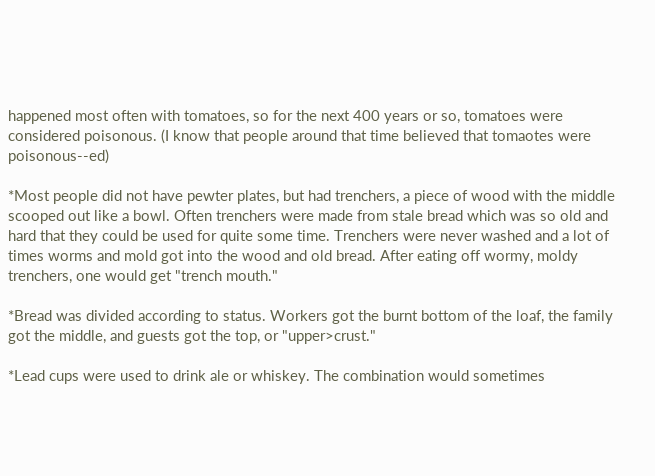happened most often with tomatoes, so for the next 400 years or so, tomatoes were considered poisonous. (I know that people around that time believed that tomaotes were poisonous--ed)

*Most people did not have pewter plates, but had trenchers, a piece of wood with the middle scooped out like a bowl. Often trenchers were made from stale bread which was so old and hard that they could be used for quite some time. Trenchers were never washed and a lot of times worms and mold got into the wood and old bread. After eating off wormy, moldy trenchers, one would get "trench mouth."

*Bread was divided according to status. Workers got the burnt bottom of the loaf, the family got the middle, and guests got the top, or "upper>crust."

*Lead cups were used to drink ale or whiskey. The combination would sometimes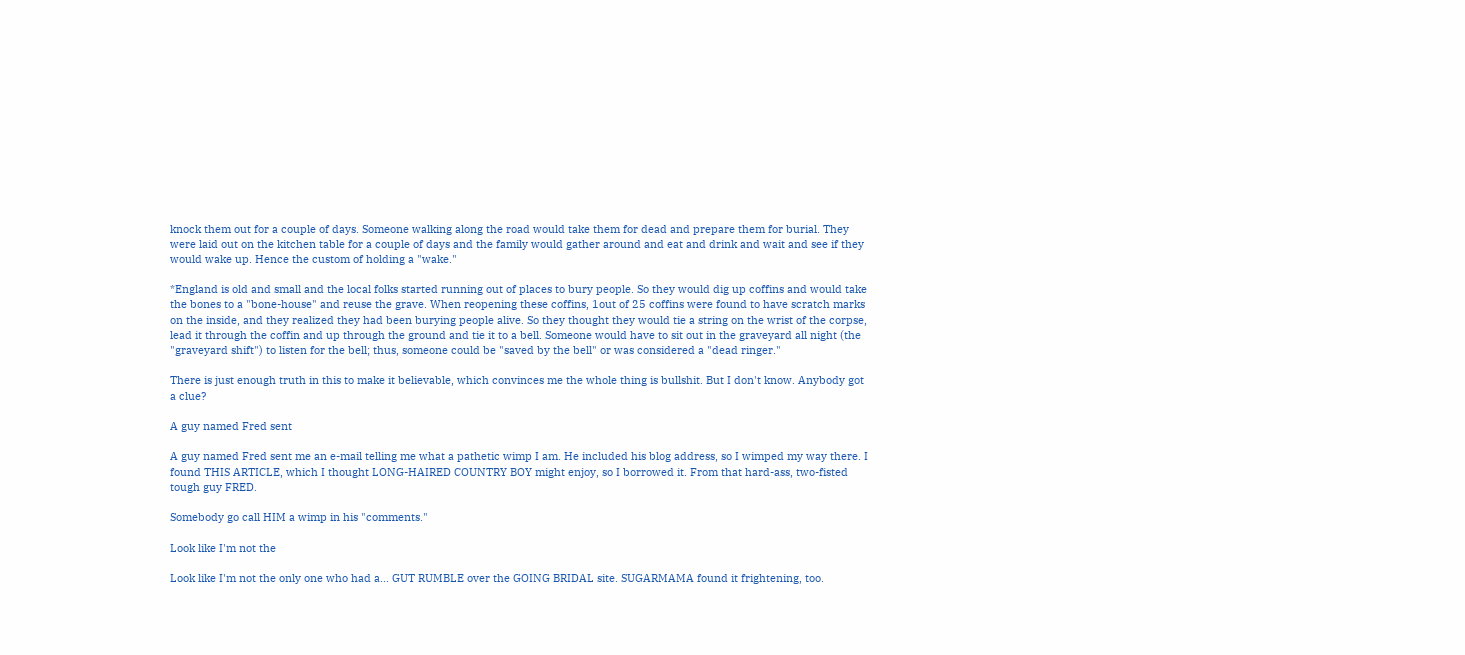knock them out for a couple of days. Someone walking along the road would take them for dead and prepare them for burial. They were laid out on the kitchen table for a couple of days and the family would gather around and eat and drink and wait and see if they would wake up. Hence the custom of holding a "wake."

*England is old and small and the local folks started running out of places to bury people. So they would dig up coffins and would take the bones to a "bone-house" and reuse the grave. When reopening these coffins, 1out of 25 coffins were found to have scratch marks on the inside, and they realized they had been burying people alive. So they thought they would tie a string on the wrist of the corpse, lead it through the coffin and up through the ground and tie it to a bell. Someone would have to sit out in the graveyard all night (the "graveyard shift") to listen for the bell; thus, someone could be "saved by the bell" or was considered a "dead ringer."

There is just enough truth in this to make it believable, which convinces me the whole thing is bullshit. But I don't know. Anybody got a clue?

A guy named Fred sent

A guy named Fred sent me an e-mail telling me what a pathetic wimp I am. He included his blog address, so I wimped my way there. I found THIS ARTICLE, which I thought LONG-HAIRED COUNTRY BOY might enjoy, so I borrowed it. From that hard-ass, two-fisted tough guy FRED.

Somebody go call HIM a wimp in his "comments."

Look like I'm not the

Look like I'm not the only one who had a... GUT RUMBLE over the GOING BRIDAL site. SUGARMAMA found it frightening, too.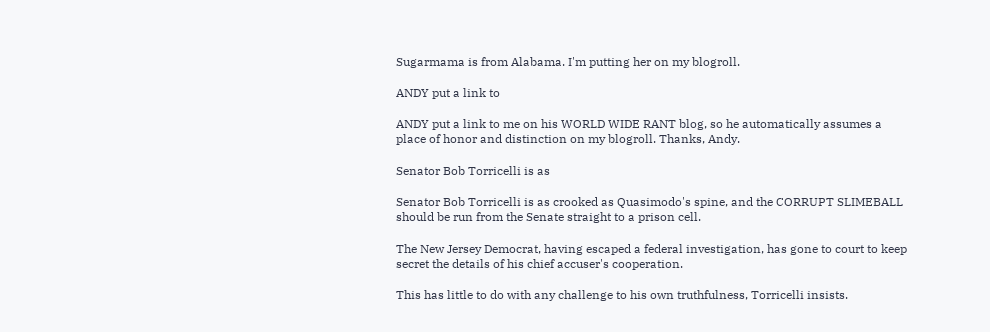Sugarmama is from Alabama. I'm putting her on my blogroll.

ANDY put a link to

ANDY put a link to me on his WORLD WIDE RANT blog, so he automatically assumes a place of honor and distinction on my blogroll. Thanks, Andy.

Senator Bob Torricelli is as

Senator Bob Torricelli is as crooked as Quasimodo's spine, and the CORRUPT SLIMEBALL should be run from the Senate straight to a prison cell.

The New Jersey Democrat, having escaped a federal investigation, has gone to court to keep secret the details of his chief accuser's cooperation.

This has little to do with any challenge to his own truthfulness, Torricelli insists.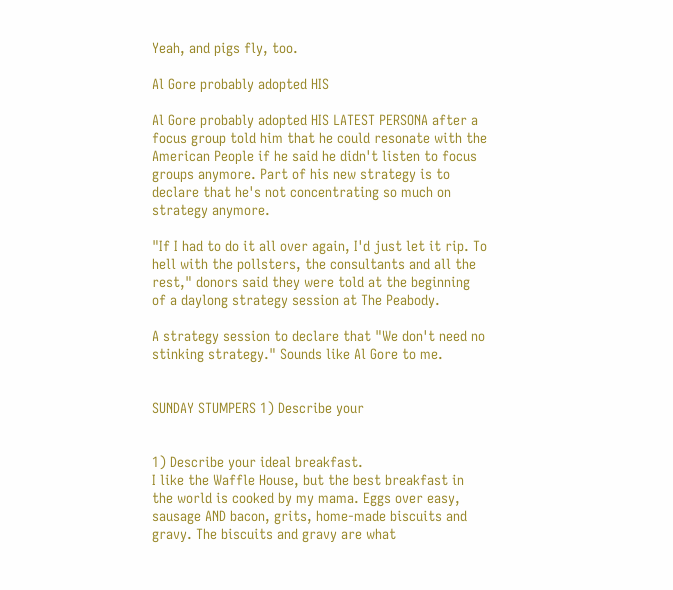Yeah, and pigs fly, too.

Al Gore probably adopted HIS

Al Gore probably adopted HIS LATEST PERSONA after a focus group told him that he could resonate with the American People if he said he didn't listen to focus groups anymore. Part of his new strategy is to declare that he's not concentrating so much on strategy anymore.

"If I had to do it all over again, I'd just let it rip. To hell with the pollsters, the consultants and all the rest," donors said they were told at the beginning of a daylong strategy session at The Peabody.

A strategy session to declare that "We don't need no stinking strategy." Sounds like Al Gore to me.


SUNDAY STUMPERS 1) Describe your


1) Describe your ideal breakfast.
I like the Waffle House, but the best breakfast in the world is cooked by my mama. Eggs over easy, sausage AND bacon, grits, home-made biscuits and gravy. The biscuits and gravy are what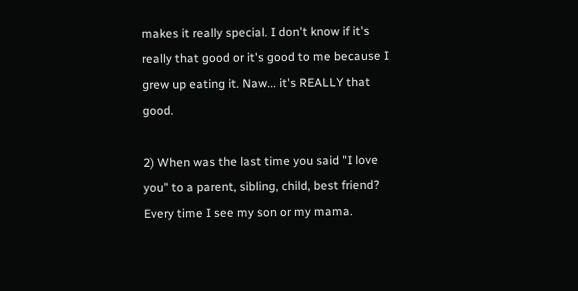makes it really special. I don't know if it's really that good or it's good to me because I grew up eating it. Naw... it's REALLY that good.

2) When was the last time you said "I love you" to a parent, sibling, child, best friend?
Every time I see my son or my mama.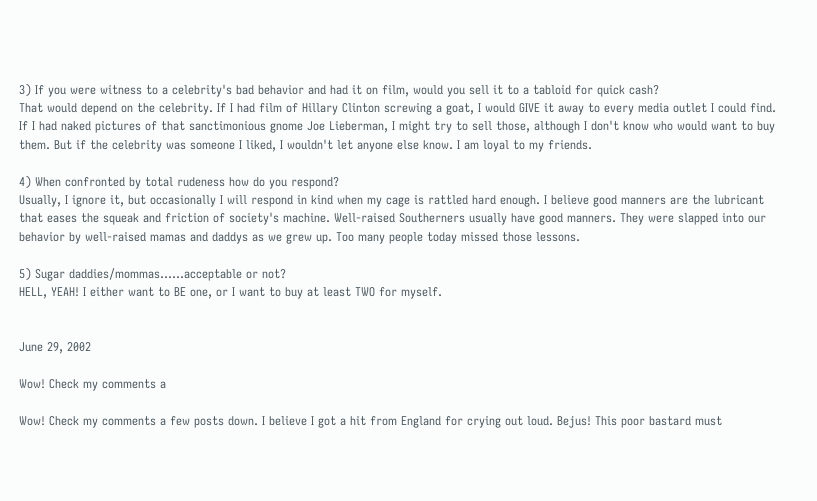3) If you were witness to a celebrity's bad behavior and had it on film, would you sell it to a tabloid for quick cash?
That would depend on the celebrity. If I had film of Hillary Clinton screwing a goat, I would GIVE it away to every media outlet I could find. If I had naked pictures of that sanctimonious gnome Joe Lieberman, I might try to sell those, although I don't know who would want to buy them. But if the celebrity was someone I liked, I wouldn't let anyone else know. I am loyal to my friends.

4) When confronted by total rudeness how do you respond?
Usually, I ignore it, but occasionally I will respond in kind when my cage is rattled hard enough. I believe good manners are the lubricant that eases the squeak and friction of society's machine. Well-raised Southerners usually have good manners. They were slapped into our behavior by well-raised mamas and daddys as we grew up. Too many people today missed those lessons.

5) Sugar daddies/mommas......acceptable or not?
HELL, YEAH! I either want to BE one, or I want to buy at least TWO for myself.


June 29, 2002

Wow! Check my comments a

Wow! Check my comments a few posts down. I believe I got a hit from England for crying out loud. Bejus! This poor bastard must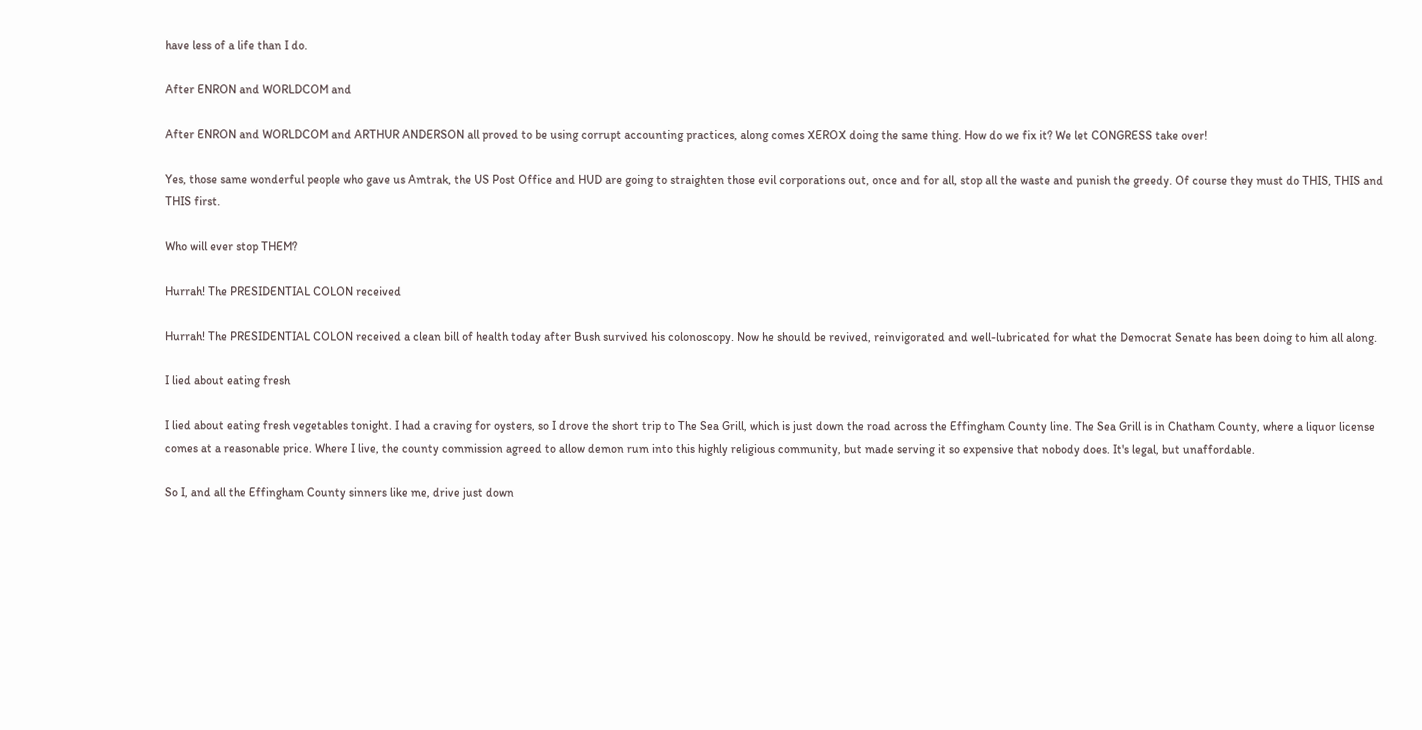have less of a life than I do.

After ENRON and WORLDCOM and

After ENRON and WORLDCOM and ARTHUR ANDERSON all proved to be using corrupt accounting practices, along comes XEROX doing the same thing. How do we fix it? We let CONGRESS take over!

Yes, those same wonderful people who gave us Amtrak, the US Post Office and HUD are going to straighten those evil corporations out, once and for all, stop all the waste and punish the greedy. Of course they must do THIS, THIS and THIS first.

Who will ever stop THEM?

Hurrah! The PRESIDENTIAL COLON received

Hurrah! The PRESIDENTIAL COLON received a clean bill of health today after Bush survived his colonoscopy. Now he should be revived, reinvigorated and well-lubricated for what the Democrat Senate has been doing to him all along.

I lied about eating fresh

I lied about eating fresh vegetables tonight. I had a craving for oysters, so I drove the short trip to The Sea Grill, which is just down the road across the Effingham County line. The Sea Grill is in Chatham County, where a liquor license comes at a reasonable price. Where I live, the county commission agreed to allow demon rum into this highly religious community, but made serving it so expensive that nobody does. It's legal, but unaffordable.

So I, and all the Effingham County sinners like me, drive just down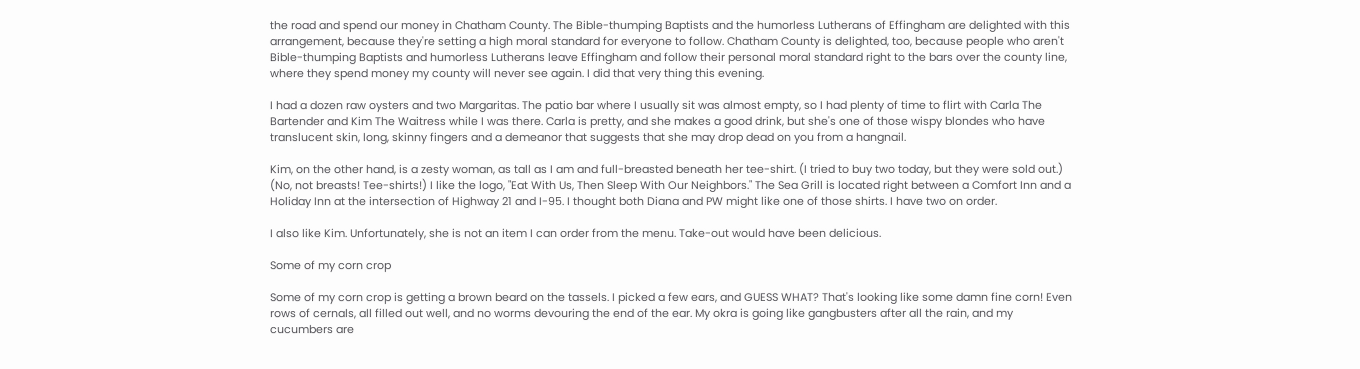the road and spend our money in Chatham County. The Bible-thumping Baptists and the humorless Lutherans of Effingham are delighted with this arrangement, because they're setting a high moral standard for everyone to follow. Chatham County is delighted, too, because people who aren't Bible-thumping Baptists and humorless Lutherans leave Effingham and follow their personal moral standard right to the bars over the county line, where they spend money my county will never see again. I did that very thing this evening.

I had a dozen raw oysters and two Margaritas. The patio bar where I usually sit was almost empty, so I had plenty of time to flirt with Carla The Bartender and Kim The Waitress while I was there. Carla is pretty, and she makes a good drink, but she's one of those wispy blondes who have translucent skin, long, skinny fingers and a demeanor that suggests that she may drop dead on you from a hangnail.

Kim, on the other hand, is a zesty woman, as tall as I am and full-breasted beneath her tee-shirt. (I tried to buy two today, but they were sold out.) (No, not breasts! Tee-shirts!) I like the logo, "Eat With Us, Then Sleep With Our Neighbors." The Sea Grill is located right between a Comfort Inn and a Holiday Inn at the intersection of Highway 21 and I-95. I thought both Diana and PW might like one of those shirts. I have two on order.

I also like Kim. Unfortunately, she is not an item I can order from the menu. Take-out would have been delicious.

Some of my corn crop

Some of my corn crop is getting a brown beard on the tassels. I picked a few ears, and GUESS WHAT? That's looking like some damn fine corn! Even rows of cernals, all filled out well, and no worms devouring the end of the ear. My okra is going like gangbusters after all the rain, and my cucumbers are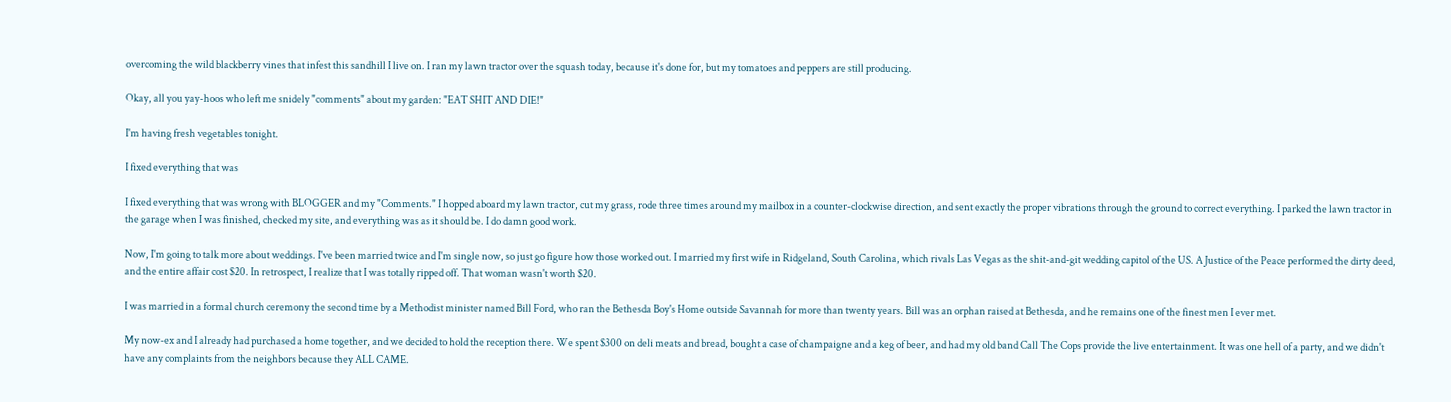overcoming the wild blackberry vines that infest this sandhill I live on. I ran my lawn tractor over the squash today, because it's done for, but my tomatoes and peppers are still producing.

Okay, all you yay-hoos who left me snidely "comments" about my garden: "EAT SHIT AND DIE!"

I'm having fresh vegetables tonight.

I fixed everything that was

I fixed everything that was wrong with BLOGGER and my "Comments." I hopped aboard my lawn tractor, cut my grass, rode three times around my mailbox in a counter-clockwise direction, and sent exactly the proper vibrations through the ground to correct everything. I parked the lawn tractor in the garage when I was finished, checked my site, and everything was as it should be. I do damn good work.

Now, I'm going to talk more about weddings. I've been married twice and I'm single now, so just go figure how those worked out. I married my first wife in Ridgeland, South Carolina, which rivals Las Vegas as the shit-and-git wedding capitol of the US. A Justice of the Peace performed the dirty deed, and the entire affair cost $20. In retrospect, I realize that I was totally ripped off. That woman wasn't worth $20.

I was married in a formal church ceremony the second time by a Methodist minister named Bill Ford, who ran the Bethesda Boy's Home outside Savannah for more than twenty years. Bill was an orphan raised at Bethesda, and he remains one of the finest men I ever met.

My now-ex and I already had purchased a home together, and we decided to hold the reception there. We spent $300 on deli meats and bread, bought a case of champaigne and a keg of beer, and had my old band Call The Cops provide the live entertainment. It was one hell of a party, and we didn't have any complaints from the neighbors because they ALL CAME.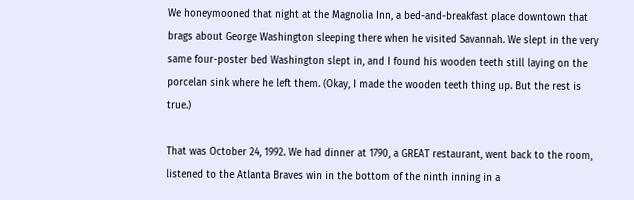We honeymooned that night at the Magnolia Inn, a bed-and-breakfast place downtown that brags about George Washington sleeping there when he visited Savannah. We slept in the very same four-poster bed Washington slept in, and I found his wooden teeth still laying on the porcelan sink where he left them. (Okay, I made the wooden teeth thing up. But the rest is true.)

That was October 24, 1992. We had dinner at 1790, a GREAT restaurant, went back to the room, listened to the Atlanta Braves win in the bottom of the ninth inning in a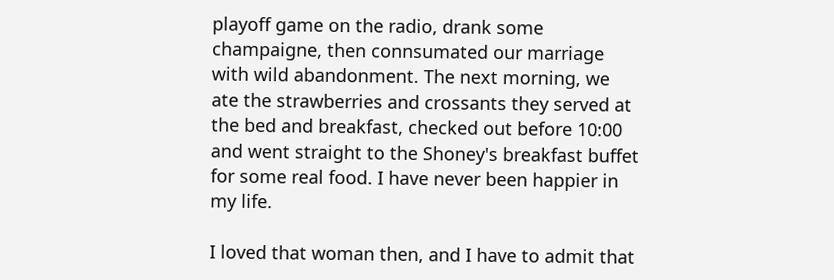playoff game on the radio, drank some champaigne, then connsumated our marriage with wild abandonment. The next morning, we ate the strawberries and crossants they served at the bed and breakfast, checked out before 10:00 and went straight to the Shoney's breakfast buffet for some real food. I have never been happier in my life.

I loved that woman then, and I have to admit that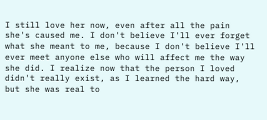I still love her now, even after all the pain she's caused me. I don't believe I'll ever forget what she meant to me, because I don't believe I'll ever meet anyone else who will affect me the way she did. I realize now that the person I loved didn't really exist, as I learned the hard way, but she was real to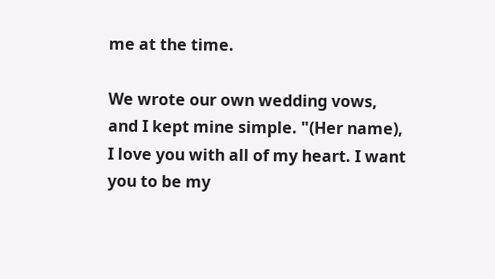me at the time.

We wrote our own wedding vows, and I kept mine simple. "(Her name), I love you with all of my heart. I want you to be my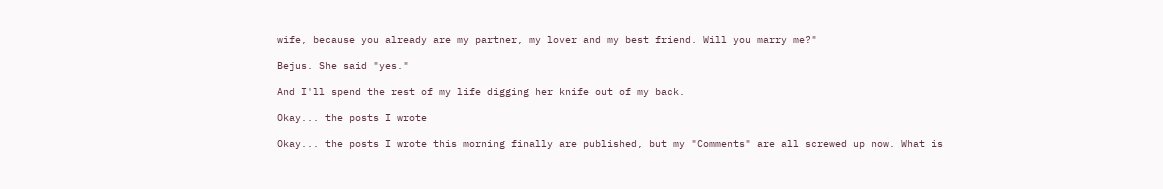wife, because you already are my partner, my lover and my best friend. Will you marry me?"

Bejus. She said "yes."

And I'll spend the rest of my life digging her knife out of my back.

Okay... the posts I wrote

Okay... the posts I wrote this morning finally are published, but my "Comments" are all screwed up now. What is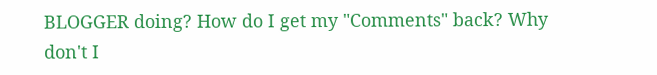BLOGGER doing? How do I get my "Comments" back? Why don't I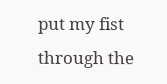put my fist through the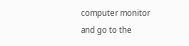computer monitor and go to the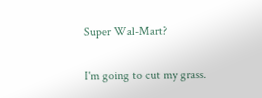Super Wal-Mart?

I'm going to cut my grass.